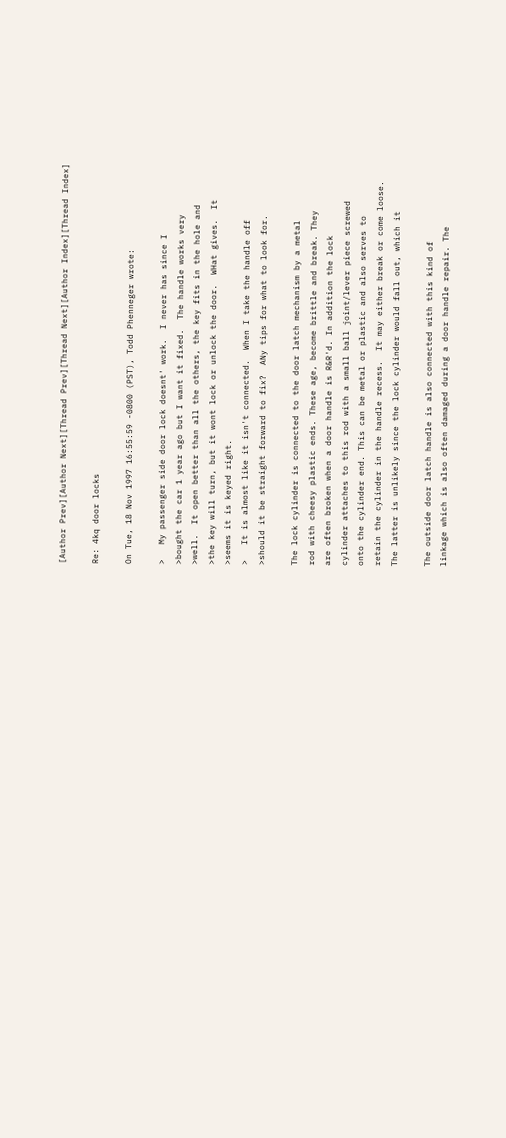[Author Prev][Author Next][Thread Prev][Thread Next][Author Index][Thread Index]

Re: 4kq door locks

On Tue, 18 Nov 1997 16:55:59 -0800 (PST), Todd Phenneger wrote:

>   My passenger side door lock doesnt' work.  I never has since I
>bought the car 1 year ago but I want it fixed.  The handle works very
>well.  It open better than all the others, the key fits in the hole and
>the key will turn, but it wont lock or unlock the door.  WHat gives.  It
>seems it is keyed right.
>   It is almost like it isn't connected.  When I take the handle off
>should it be straight forward to fix?  ANy tips for what to look for.

The lock cylinder is connected to the door latch mechanism by a metal
rod with cheesy plastic ends. These age, become brittle and break. They
are often broken when a door handle is R&R'd. In addition the lock
cylinder attaches to this rod with a small ball joint/lever piece screwed
onto the cylinder end. This can be metal or plastic and also serves to
retain the cylinder in the handle recess.  It may either break or come loose.
The latter is unlikely since the lock cylinder would fall out, which it

The outside door latch handle is also connected with this kind of
linkage which is also often damaged during a door handle repair. The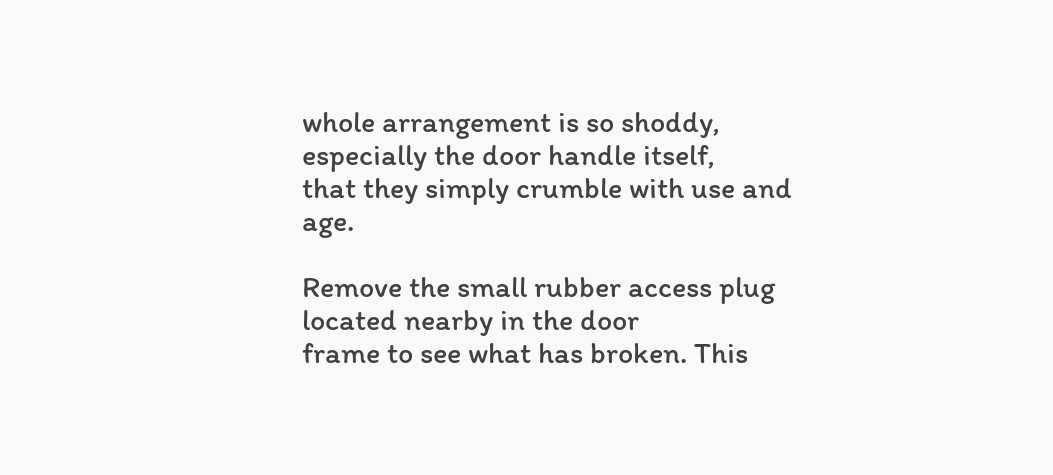whole arrangement is so shoddy, especially the door handle itself,
that they simply crumble with use and age.

Remove the small rubber access plug located nearby in the door
frame to see what has broken. This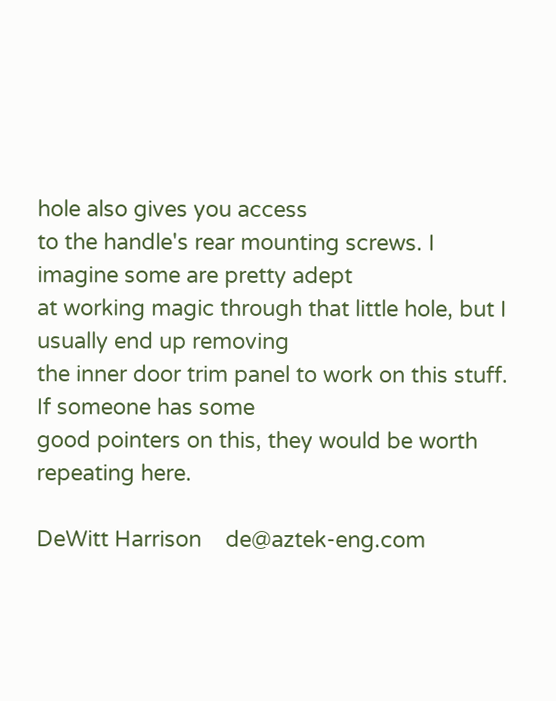hole also gives you access
to the handle's rear mounting screws. I imagine some are pretty adept
at working magic through that little hole, but I usually end up removing
the inner door trim panel to work on this stuff.  If someone has some
good pointers on this, they would be worth repeating here.

DeWitt Harrison    de@aztek-eng.com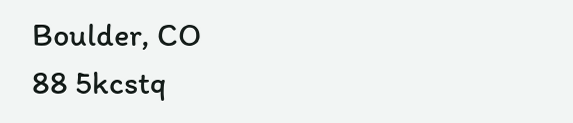Boulder, CO
88 5kcstq